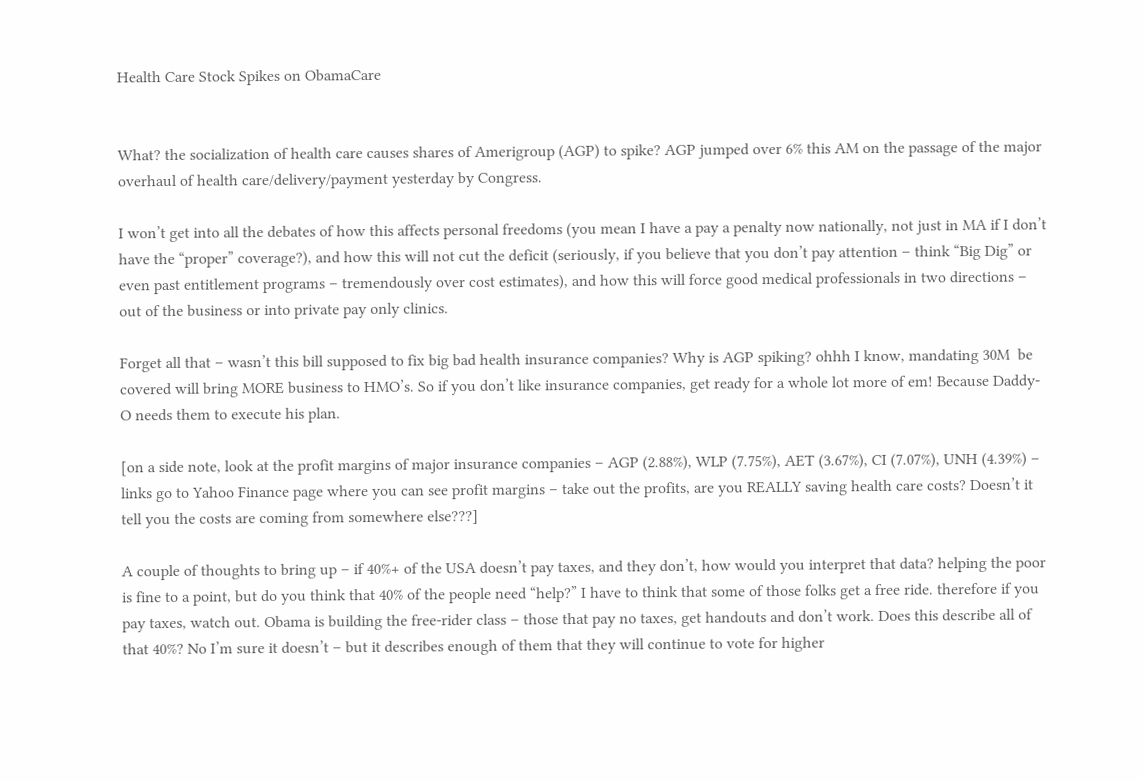Health Care Stock Spikes on ObamaCare


What? the socialization of health care causes shares of Amerigroup (AGP) to spike? AGP jumped over 6% this AM on the passage of the major overhaul of health care/delivery/payment yesterday by Congress.

I won’t get into all the debates of how this affects personal freedoms (you mean I have a pay a penalty now nationally, not just in MA if I don’t have the “proper” coverage?), and how this will not cut the deficit (seriously, if you believe that you don’t pay attention – think “Big Dig” or even past entitlement programs – tremendously over cost estimates), and how this will force good medical professionals in two directions – out of the business or into private pay only clinics.

Forget all that – wasn’t this bill supposed to fix big bad health insurance companies? Why is AGP spiking? ohhh I know, mandating 30M  be covered will bring MORE business to HMO’s. So if you don’t like insurance companies, get ready for a whole lot more of em! Because Daddy-O needs them to execute his plan.

[on a side note, look at the profit margins of major insurance companies – AGP (2.88%), WLP (7.75%), AET (3.67%), CI (7.07%), UNH (4.39%) – links go to Yahoo Finance page where you can see profit margins – take out the profits, are you REALLY saving health care costs? Doesn’t it tell you the costs are coming from somewhere else???]

A couple of thoughts to bring up – if 40%+ of the USA doesn’t pay taxes, and they don’t, how would you interpret that data? helping the poor is fine to a point, but do you think that 40% of the people need “help?” I have to think that some of those folks get a free ride. therefore if you pay taxes, watch out. Obama is building the free-rider class – those that pay no taxes, get handouts and don’t work. Does this describe all of that 40%? No I’m sure it doesn’t – but it describes enough of them that they will continue to vote for higher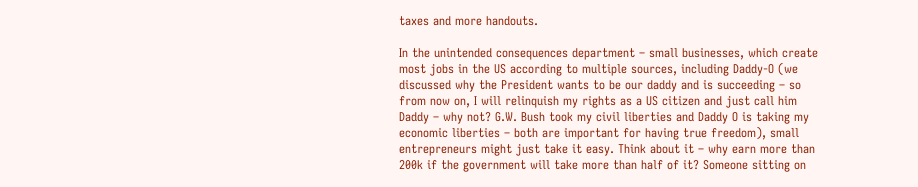taxes and more handouts.

In the unintended consequences department – small businesses, which create most jobs in the US according to multiple sources, including Daddy-O (we discussed why the President wants to be our daddy and is succeeding – so from now on, I will relinquish my rights as a US citizen and just call him Daddy – why not? G.W. Bush took my civil liberties and Daddy O is taking my economic liberties – both are important for having true freedom), small entrepreneurs might just take it easy. Think about it – why earn more than 200k if the government will take more than half of it? Someone sitting on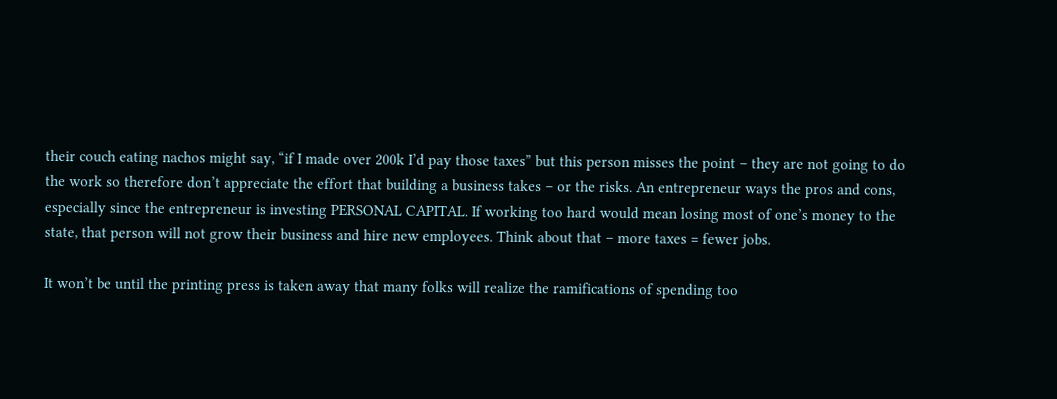their couch eating nachos might say, “if I made over 200k I’d pay those taxes” but this person misses the point – they are not going to do the work so therefore don’t appreciate the effort that building a business takes – or the risks. An entrepreneur ways the pros and cons, especially since the entrepreneur is investing PERSONAL CAPITAL. If working too hard would mean losing most of one’s money to the state, that person will not grow their business and hire new employees. Think about that – more taxes = fewer jobs.

It won’t be until the printing press is taken away that many folks will realize the ramifications of spending too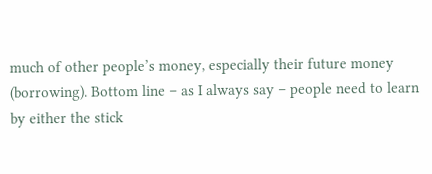much of other people’s money, especially their future money (borrowing). Bottom line – as I always say – people need to learn by either the stick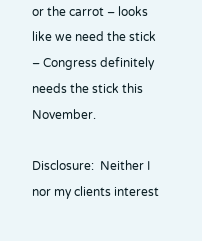or the carrot – looks like we need the stick – Congress definitely needs the stick this November.

Disclosure:  Neither I nor my clients interest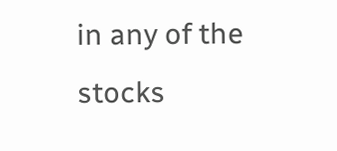in any of the stocks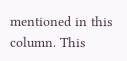mentioned in this column. This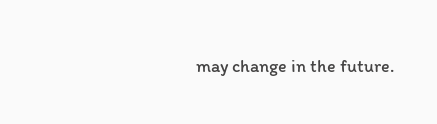may change in the future.